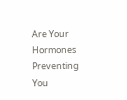Are Your Hormones Preventing You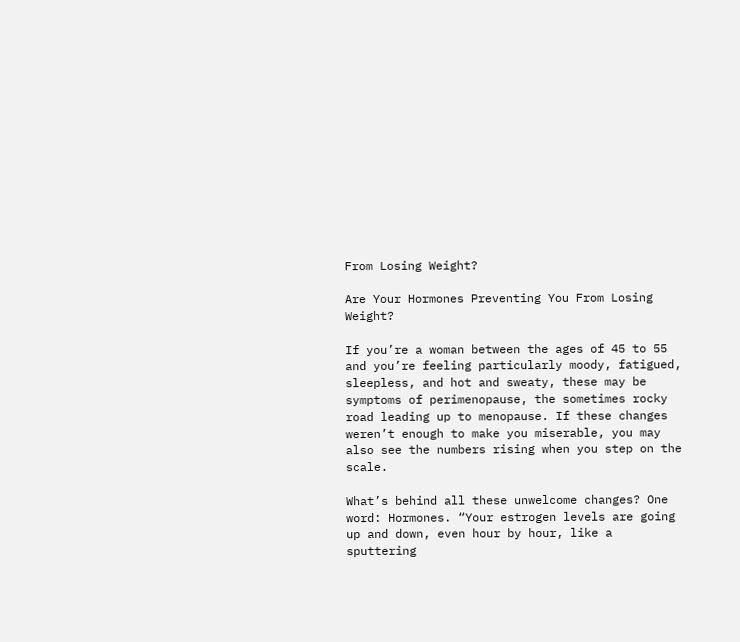From Losing Weight?

Are Your Hormones Preventing You From Losing Weight?

If you’re a woman between the ages of 45 to 55 and you’re feeling particularly moody, fatigued, sleepless, and hot and sweaty, these may be symptoms of perimenopause, the sometimes rocky road leading up to menopause. If these changes weren’t enough to make you miserable, you may also see the numbers rising when you step on the scale.

What’s behind all these unwelcome changes? One word: Hormones. “Your estrogen levels are going up and down, even hour by hour, like a sputtering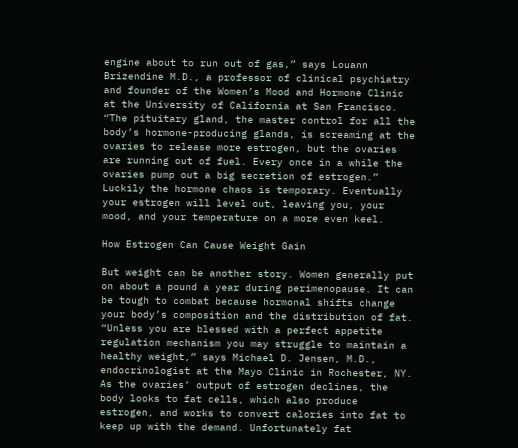engine about to run out of gas,” says Louann Brizendine M.D., a professor of clinical psychiatry and founder of the Women’s Mood and Hormone Clinic at the University of California at San Francisco.
“The pituitary gland, the master control for all the body’s hormone-producing glands, is screaming at the ovaries to release more estrogen, but the ovaries are running out of fuel. Every once in a while the ovaries pump out a big secretion of estrogen.” Luckily the hormone chaos is temporary. Eventually your estrogen will level out, leaving you, your mood, and your temperature on a more even keel.

How Estrogen Can Cause Weight Gain

But weight can be another story. Women generally put on about a pound a year during perimenopause. It can be tough to combat because hormonal shifts change your body’s composition and the distribution of fat. “Unless you are blessed with a perfect appetite regulation mechanism you may struggle to maintain a healthy weight,” says Michael D. Jensen, M.D., endocrinologist at the Mayo Clinic in Rochester, NY.
As the ovaries’ output of estrogen declines, the body looks to fat cells, which also produce estrogen, and works to convert calories into fat to keep up with the demand. Unfortunately fat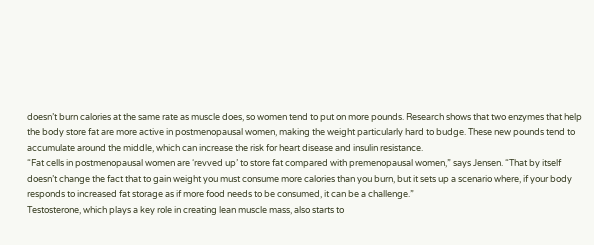doesn’t burn calories at the same rate as muscle does, so women tend to put on more pounds. Research shows that two enzymes that help the body store fat are more active in postmenopausal women, making the weight particularly hard to budge. These new pounds tend to accumulate around the middle, which can increase the risk for heart disease and insulin resistance.
“Fat cells in postmenopausal women are ‘revved up’ to store fat compared with premenopausal women,” says Jensen. “That by itself doesn’t change the fact that to gain weight you must consume more calories than you burn, but it sets up a scenario where, if your body responds to increased fat storage as if more food needs to be consumed, it can be a challenge.”
Testosterone, which plays a key role in creating lean muscle mass, also starts to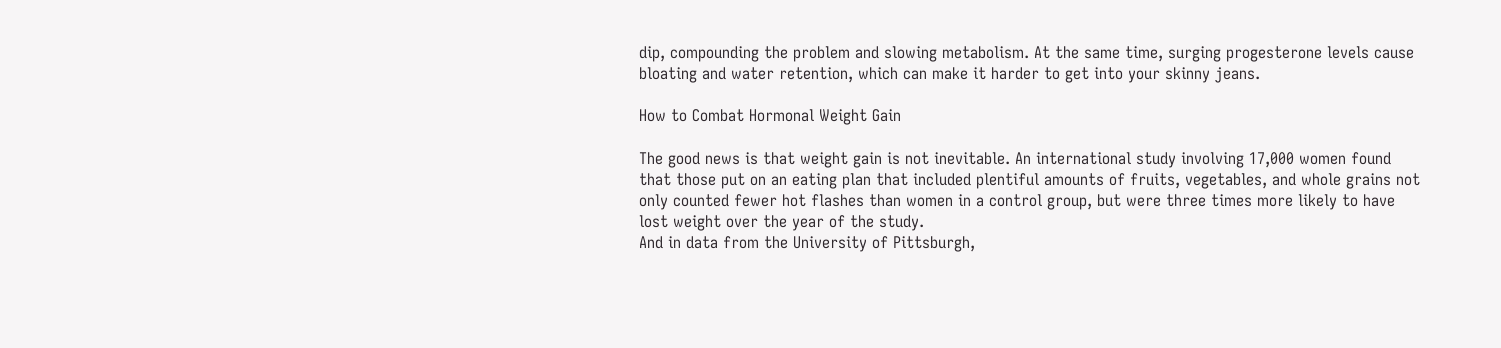dip, compounding the problem and slowing metabolism. At the same time, surging progesterone levels cause bloating and water retention, which can make it harder to get into your skinny jeans.

How to Combat Hormonal Weight Gain

The good news is that weight gain is not inevitable. An international study involving 17,000 women found that those put on an eating plan that included plentiful amounts of fruits, vegetables, and whole grains not only counted fewer hot flashes than women in a control group, but were three times more likely to have lost weight over the year of the study.
And in data from the University of Pittsburgh,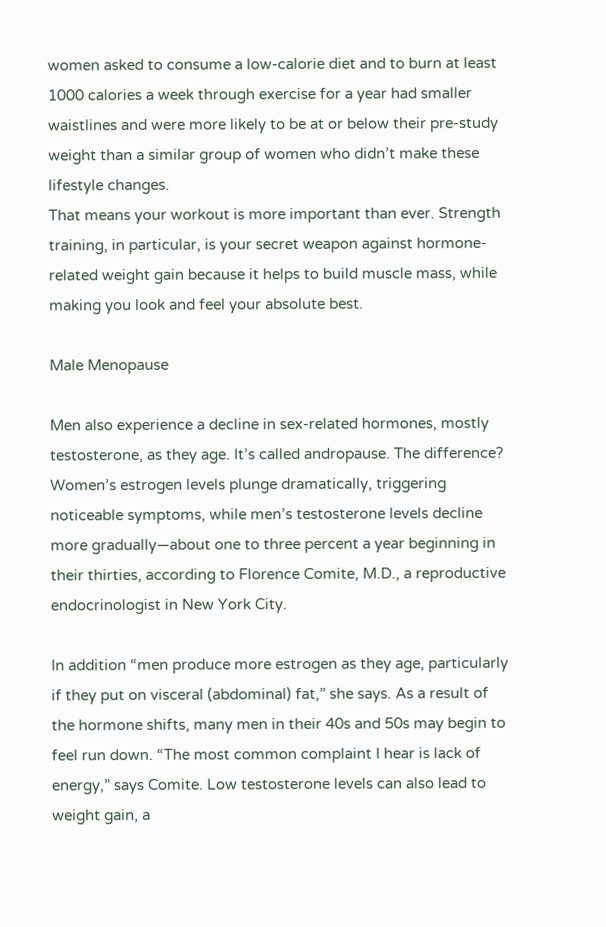women asked to consume a low-calorie diet and to burn at least 1000 calories a week through exercise for a year had smaller waistlines and were more likely to be at or below their pre-study weight than a similar group of women who didn’t make these lifestyle changes.
That means your workout is more important than ever. Strength training, in particular, is your secret weapon against hormone-related weight gain because it helps to build muscle mass, while making you look and feel your absolute best.

Male Menopause

Men also experience a decline in sex-related hormones, mostly testosterone, as they age. It’s called andropause. The difference? Women’s estrogen levels plunge dramatically, triggering noticeable symptoms, while men’s testosterone levels decline more gradually—about one to three percent a year beginning in their thirties, according to Florence Comite, M.D., a reproductive endocrinologist in New York City.

In addition “men produce more estrogen as they age, particularly if they put on visceral (abdominal) fat,” she says. As a result of the hormone shifts, many men in their 40s and 50s may begin to feel run down. “The most common complaint I hear is lack of energy,” says Comite. Low testosterone levels can also lead to weight gain, a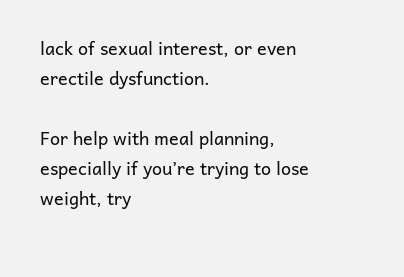lack of sexual interest, or even erectile dysfunction.

For help with meal planning, especially if you’re trying to lose weight, try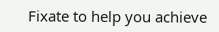Fixate to help you achieve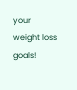your weight loss goals!